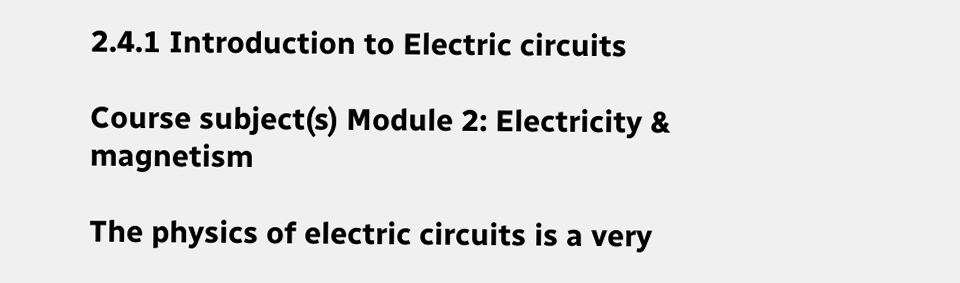2.4.1 Introduction to Electric circuits

Course subject(s) Module 2: Electricity & magnetism

The physics of electric circuits is a very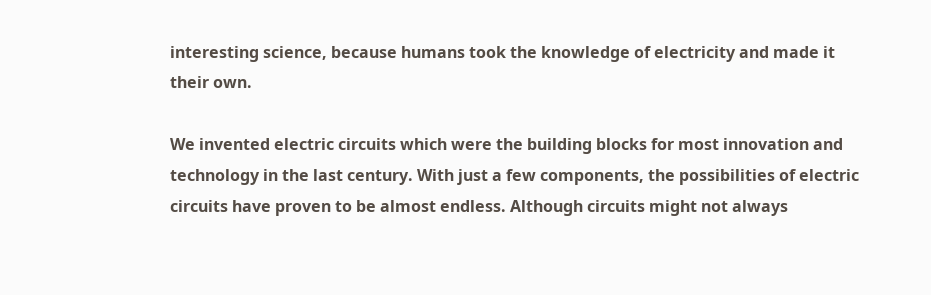interesting science, because humans took the knowledge of electricity and made it their own.

We invented electric circuits which were the building blocks for most innovation and technology in the last century. With just a few components, the possibilities of electric circuits have proven to be almost endless. Although circuits might not always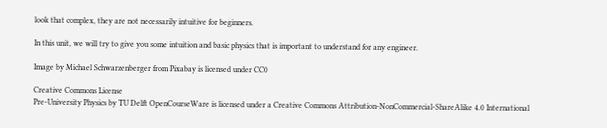look that complex, they are not necessarily intuitive for beginners.

In this unit, we will try to give you some intuition and basic physics that is important to understand for any engineer.

Image by Michael Schwarzenberger from Pixabay is licensed under CC0

Creative Commons License
Pre-University Physics by TU Delft OpenCourseWare is licensed under a Creative Commons Attribution-NonCommercial-ShareAlike 4.0 International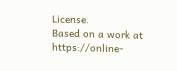License.
Based on a work at https://online-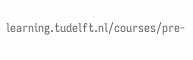learning.tudelft.nl/courses/pre-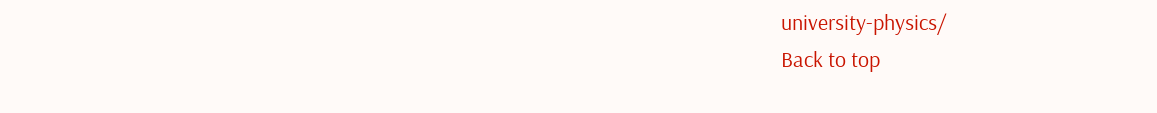university-physics/
Back to top